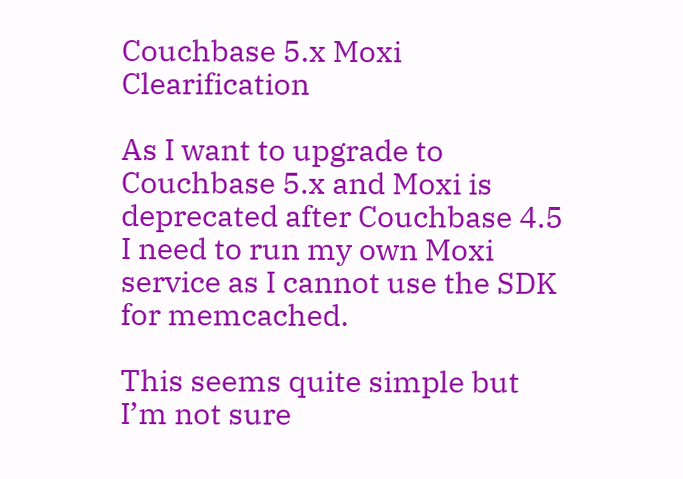Couchbase 5.x Moxi Clearification

As I want to upgrade to Couchbase 5.x and Moxi is deprecated after Couchbase 4.5 I need to run my own Moxi service as I cannot use the SDK for memcached.

This seems quite simple but I’m not sure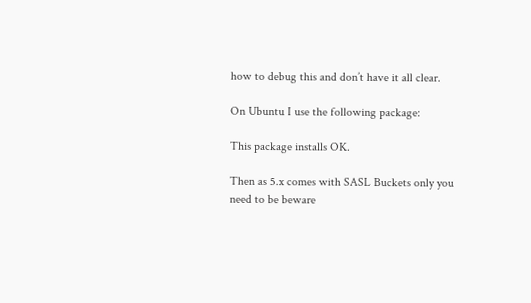how to debug this and don’t have it all clear.

On Ubuntu I use the following package:

This package installs OK.

Then as 5.x comes with SASL Buckets only you need to be beware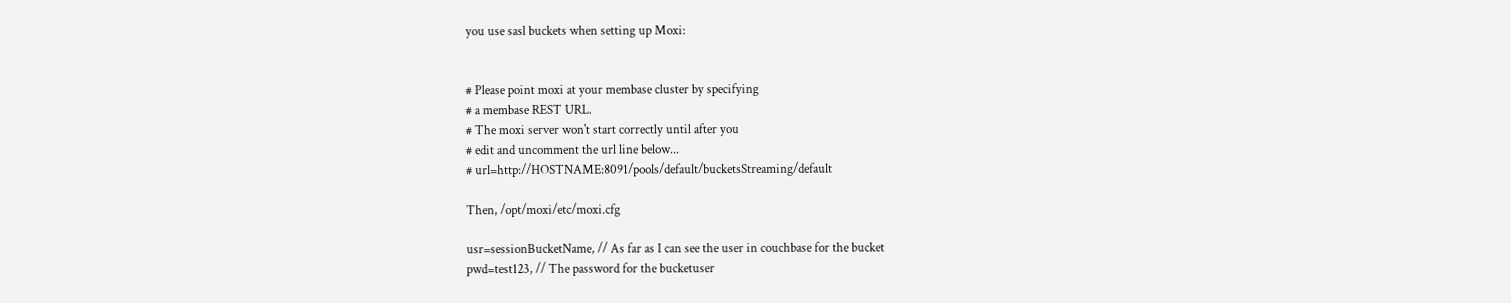you use sasl buckets when setting up Moxi:


# Please point moxi at your membase cluster by specifying
# a membase REST URL.
# The moxi server won't start correctly until after you
# edit and uncomment the url line below...
# url=http://HOSTNAME:8091/pools/default/bucketsStreaming/default

Then, /opt/moxi/etc/moxi.cfg

usr=sessionBucketName, // As far as I can see the user in couchbase for the bucket
pwd=test123, // The password for the bucketuser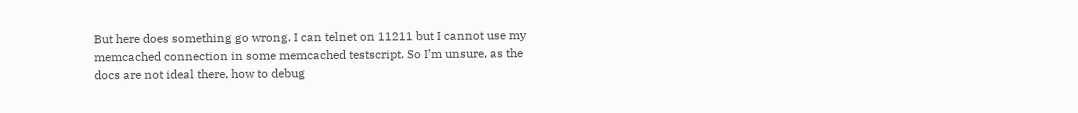But here does something go wrong. I can telnet on 11211 but I cannot use my memcached connection in some memcached testscript. So I’m unsure, as the docs are not ideal there, how to debug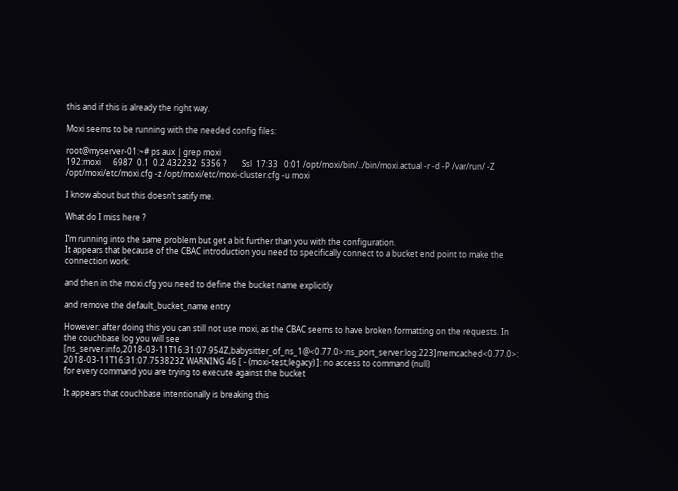this and if this is already the right way.

Moxi seems to be running with the needed config files:

root@myserver-01:~# ps aux | grep moxi
192:moxi      6987  0.1  0.2 432232  5356 ?        Ssl  17:33   0:01 /opt/moxi/bin/../bin/moxi.actual -r -d -P /var/run/ -Z /opt/moxi/etc/moxi.cfg -z /opt/moxi/etc/moxi-cluster.cfg -u moxi

I know about but this doesn’t satify me.

What do I miss here ?

I’m running into the same problem but get a bit further than you with the configuration.
It appears that because of the CBAC introduction you need to specifically connect to a bucket end point to make the connection work:

and then in the moxi.cfg you need to define the bucket name explicitly

and remove the default_bucket_name entry

However: after doing this you can still not use moxi, as the CBAC seems to have broken formatting on the requests. In the couchbase log you will see
[ns_server:info,2018-03-11T16:31:07.954Z,babysitter_of_ns_1@<0.77.0>:ns_port_server:log:223]memcached<0.77.0>: 2018-03-11T16:31:07.753823Z WARNING 46 [ - (moxi-test;legacy) ]: no access to command (null)
for every command you are trying to execute against the bucket

It appears that couchbase intentionally is breaking this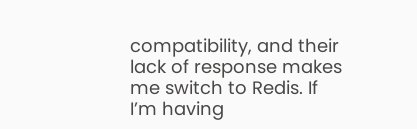compatibility, and their lack of response makes me switch to Redis. If I’m having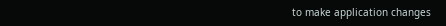to make application changes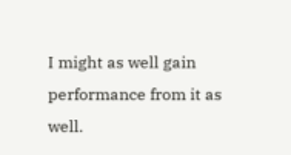I might as well gain performance from it as well.